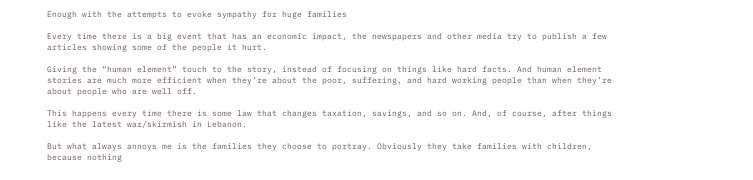Enough with the attempts to evoke sympathy for huge families

Every time there is a big event that has an economic impact, the newspapers and other media try to publish a few articles showing some of the people it hurt.

Giving the “human element” touch to the story, instead of focusing on things like hard facts. And human element stories are much more efficient when they’re about the poor, suffering, and hard working people than when they’re about people who are well off.

This happens every time there is some law that changes taxation, savings, and so on. And, of course, after things like the latest war/skirmish in Lebanon.

But what always annoys me is the families they choose to portray. Obviously they take families with children, because nothing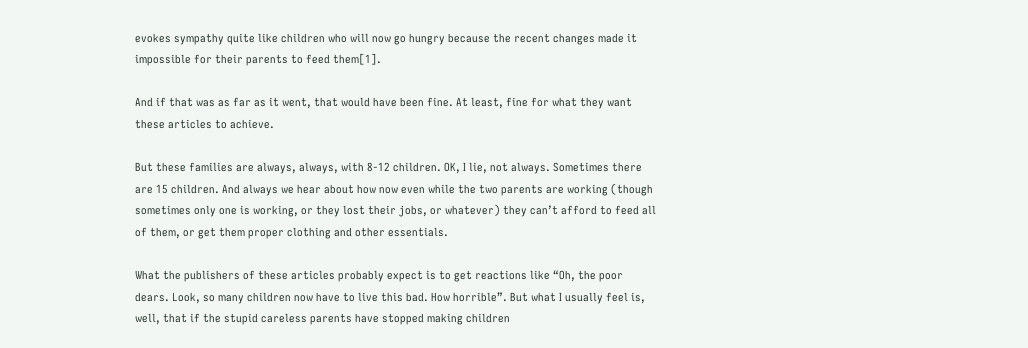evokes sympathy quite like children who will now go hungry because the recent changes made it impossible for their parents to feed them[1].

And if that was as far as it went, that would have been fine. At least, fine for what they want these articles to achieve.

But these families are always, always, with 8-12 children. OK, I lie, not always. Sometimes there are 15 children. And always we hear about how now even while the two parents are working (though sometimes only one is working, or they lost their jobs, or whatever) they can’t afford to feed all of them, or get them proper clothing and other essentials.

What the publishers of these articles probably expect is to get reactions like “Oh, the poor dears. Look, so many children now have to live this bad. How horrible”. But what I usually feel is, well, that if the stupid careless parents have stopped making children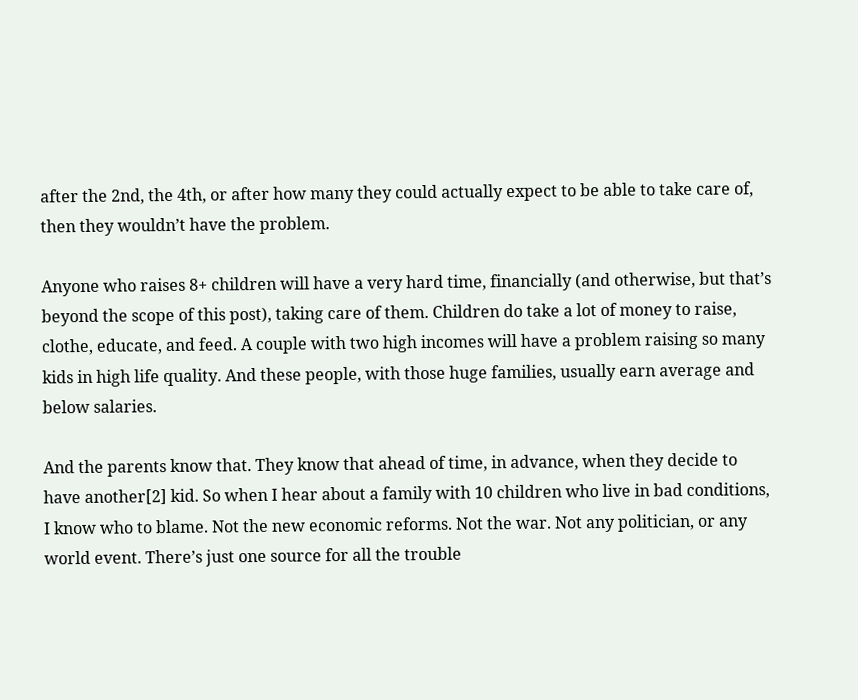after the 2nd, the 4th, or after how many they could actually expect to be able to take care of, then they wouldn’t have the problem.

Anyone who raises 8+ children will have a very hard time, financially (and otherwise, but that’s beyond the scope of this post), taking care of them. Children do take a lot of money to raise, clothe, educate, and feed. A couple with two high incomes will have a problem raising so many kids in high life quality. And these people, with those huge families, usually earn average and below salaries.

And the parents know that. They know that ahead of time, in advance, when they decide to have another[2] kid. So when I hear about a family with 10 children who live in bad conditions, I know who to blame. Not the new economic reforms. Not the war. Not any politician, or any world event. There’s just one source for all the trouble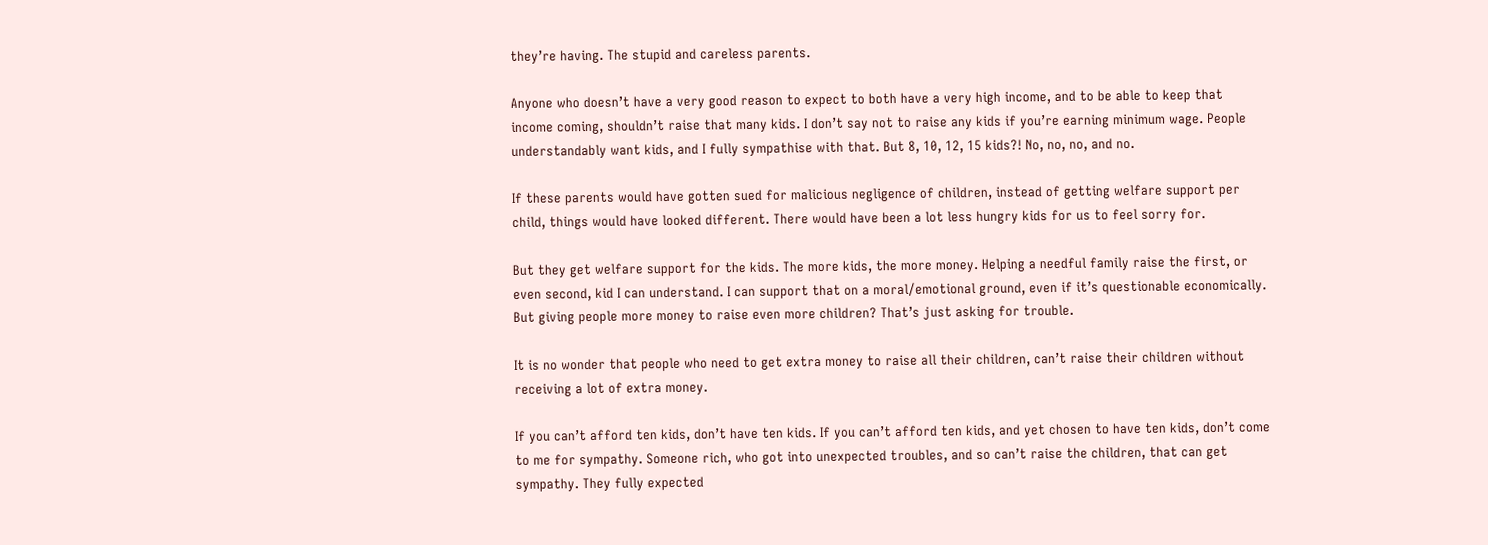they’re having. The stupid and careless parents.

Anyone who doesn’t have a very good reason to expect to both have a very high income, and to be able to keep that income coming, shouldn’t raise that many kids. I don’t say not to raise any kids if you’re earning minimum wage. People understandably want kids, and I fully sympathise with that. But 8, 10, 12, 15 kids?! No, no, no, and no.

If these parents would have gotten sued for malicious negligence of children, instead of getting welfare support per child, things would have looked different. There would have been a lot less hungry kids for us to feel sorry for.

But they get welfare support for the kids. The more kids, the more money. Helping a needful family raise the first, or even second, kid I can understand. I can support that on a moral/emotional ground, even if it’s questionable economically. But giving people more money to raise even more children? That’s just asking for trouble.

It is no wonder that people who need to get extra money to raise all their children, can’t raise their children without receiving a lot of extra money.

If you can’t afford ten kids, don’t have ten kids. If you can’t afford ten kids, and yet chosen to have ten kids, don’t come to me for sympathy. Someone rich, who got into unexpected troubles, and so can’t raise the children, that can get sympathy. They fully expected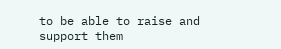to be able to raise and support them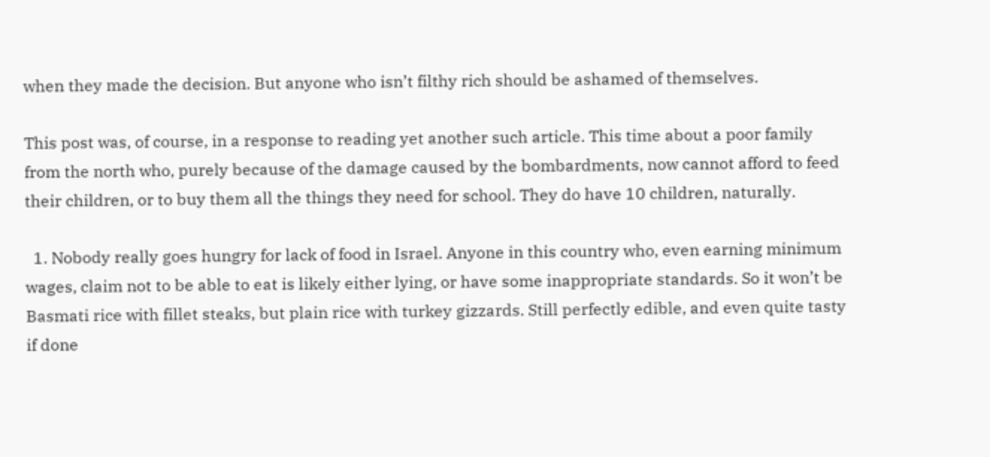when they made the decision. But anyone who isn’t filthy rich should be ashamed of themselves.

This post was, of course, in a response to reading yet another such article. This time about a poor family from the north who, purely because of the damage caused by the bombardments, now cannot afford to feed their children, or to buy them all the things they need for school. They do have 10 children, naturally.

  1. Nobody really goes hungry for lack of food in Israel. Anyone in this country who, even earning minimum wages, claim not to be able to eat is likely either lying, or have some inappropriate standards. So it won’t be Basmati rice with fillet steaks, but plain rice with turkey gizzards. Still perfectly edible, and even quite tasty if done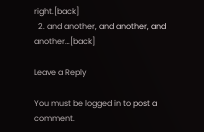right.[back]
  2. and another, and another, and another…[back]

Leave a Reply

You must be logged in to post a comment.